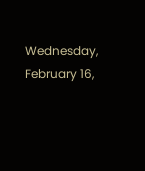Wednesday, February 16,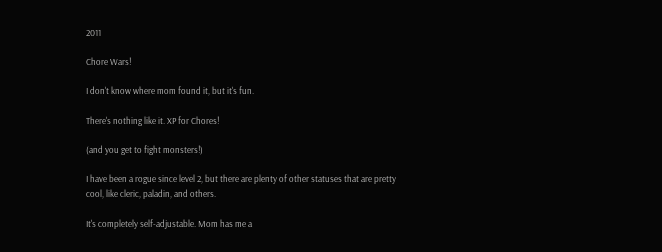2011

Chore Wars!

I don't know where mom found it, but it's fun.

There's nothing like it. XP for Chores!

(and you get to fight monsters!)

I have been a rogue since level 2, but there are plenty of other statuses that are pretty cool, like cleric, paladin, and others.

It's completely self-adjustable. Mom has me a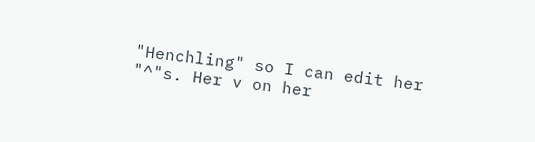"Henchling" so I can edit her "^"s. Her v on her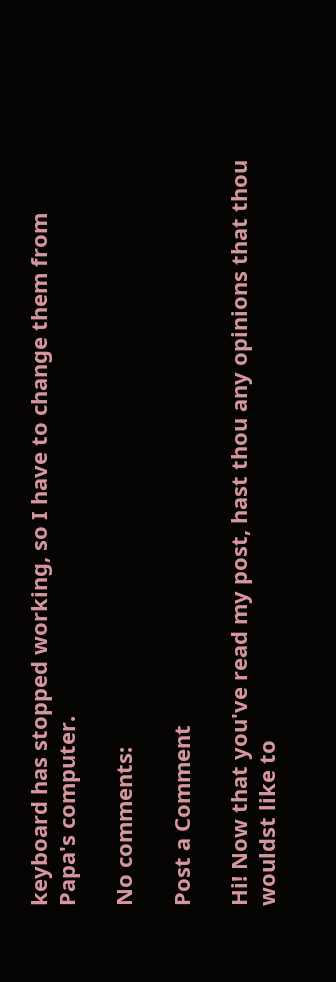keyboard has stopped working, so I have to change them from Papa's computer.

No comments:

Post a Comment

Hi! Now that you've read my post, hast thou any opinions that thou wouldst like to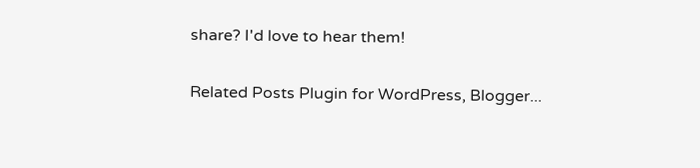share? I'd love to hear them!

Related Posts Plugin for WordPress, Blogger...